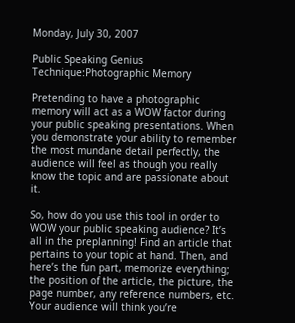Monday, July 30, 2007

Public Speaking Genius Technique:Photographic Memory

Pretending to have a photographic memory will act as a WOW factor during your public speaking presentations. When you demonstrate your ability to remember the most mundane detail perfectly, the audience will feel as though you really know the topic and are passionate about it.

So, how do you use this tool in order to WOW your public speaking audience? It’s all in the preplanning! Find an article that pertains to your topic at hand. Then, and here’s the fun part, memorize everything; the position of the article, the picture, the page number, any reference numbers, etc. Your audience will think you’re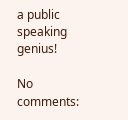a public speaking genius!

No comments: